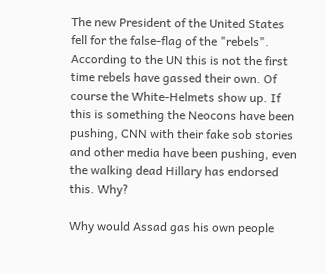The new President of the United States fell for the false-flag of the "rebels". According to the UN this is not the first time rebels have gassed their own. Of course the White-Helmets show up. If this is something the Neocons have been pushing, CNN with their fake sob stories and other media have been pushing, even the walking dead Hillary has endorsed this. Why?

Why would Assad gas his own people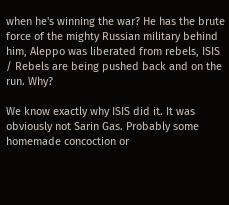when he's winning the war? He has the brute force of the mighty Russian military behind him, Aleppo was liberated from rebels, ISIS / Rebels are being pushed back and on the run. Why?

We know exactly why ISIS did it. It was obviously not Sarin Gas. Probably some homemade concoction or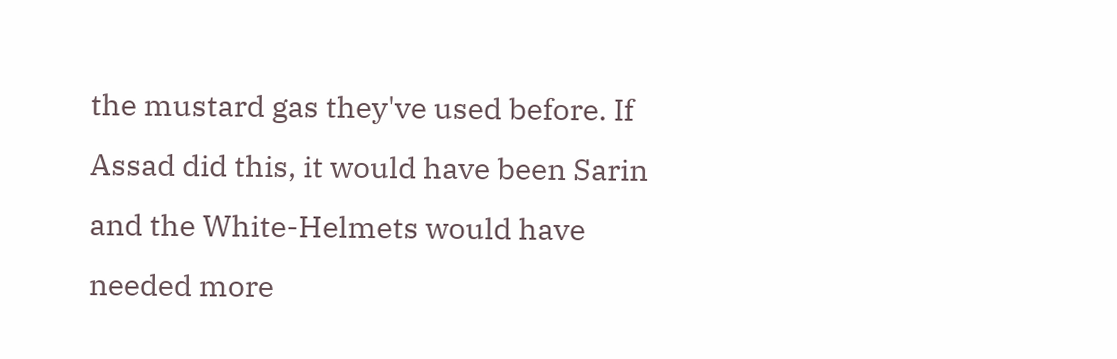the mustard gas they've used before. If Assad did this, it would have been Sarin and the White-Helmets would have needed more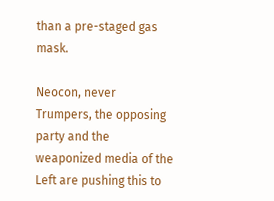than a pre-staged gas mask.

Neocon, never Trumpers, the opposing party and the weaponized media of the Left are pushing this to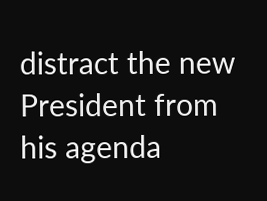distract the new President from his agenda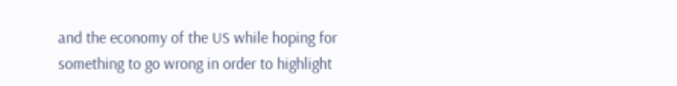and the economy of the US while hoping for something to go wrong in order to highlight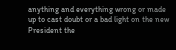anything and everything wrong or made up to cast doubt or a bad light on the new President the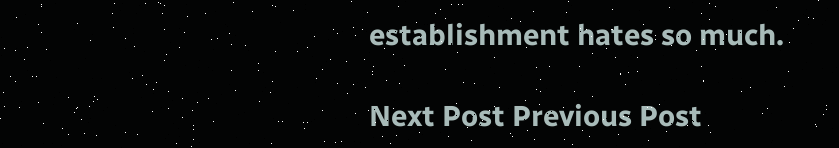establishment hates so much.

Next Post Previous Post